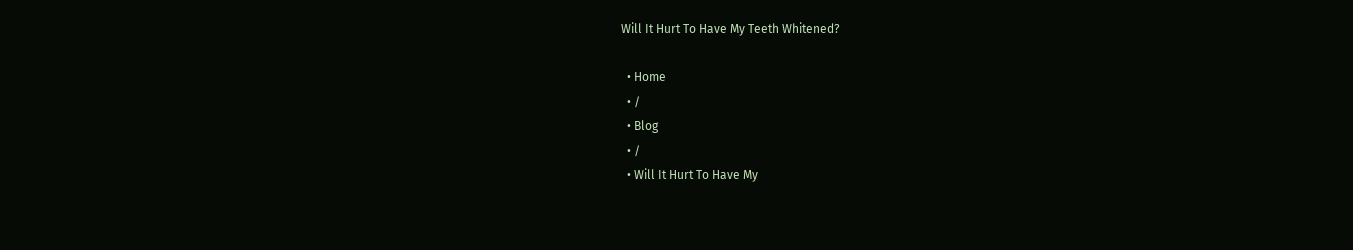Will It Hurt To Have My Teeth Whitened?

  • Home
  • /
  • Blog
  • /
  • Will It Hurt To Have My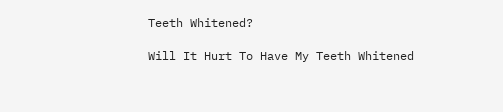Teeth Whitened?

Will It Hurt To Have My Teeth Whitened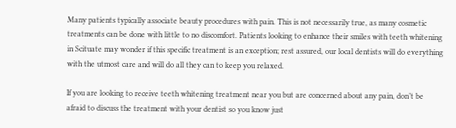Many patients typically associate beauty procedures with pain. This is not necessarily true, as many cosmetic treatments can be done with little to no discomfort. Patients looking to enhance their smiles with teeth whitening in Scituate may wonder if this specific treatment is an exception; rest assured, our local dentists will do everything with the utmost care and will do all they can to keep you relaxed.

If you are looking to receive teeth whitening treatment near you but are concerned about any pain, don’t be afraid to discuss the treatment with your dentist so you know just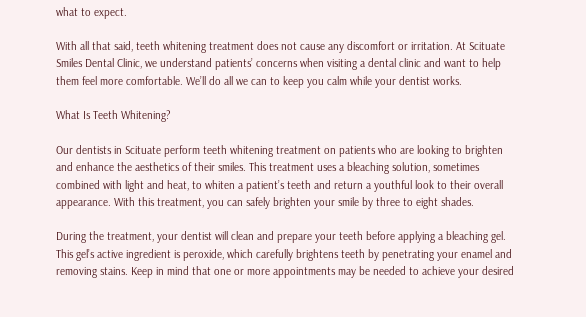what to expect.

With all that said, teeth whitening treatment does not cause any discomfort or irritation. At Scituate Smiles Dental Clinic, we understand patients’ concerns when visiting a dental clinic and want to help them feel more comfortable. We’ll do all we can to keep you calm while your dentist works.

What Is Teeth Whitening?

Our dentists in Scituate perform teeth whitening treatment on patients who are looking to brighten and enhance the aesthetics of their smiles. This treatment uses a bleaching solution, sometimes combined with light and heat, to whiten a patient’s teeth and return a youthful look to their overall appearance. With this treatment, you can safely brighten your smile by three to eight shades.

During the treatment, your dentist will clean and prepare your teeth before applying a bleaching gel. This gel’s active ingredient is peroxide, which carefully brightens teeth by penetrating your enamel and removing stains. Keep in mind that one or more appointments may be needed to achieve your desired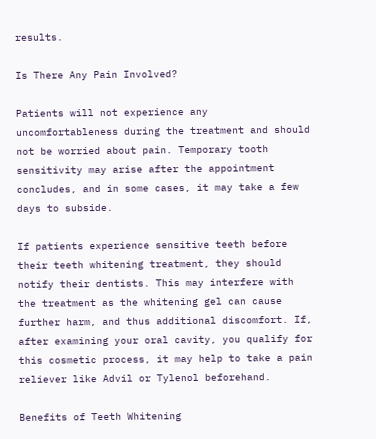results.

Is There Any Pain Involved?

Patients will not experience any uncomfortableness during the treatment and should not be worried about pain. Temporary tooth sensitivity may arise after the appointment concludes, and in some cases, it may take a few days to subside.

If patients experience sensitive teeth before their teeth whitening treatment, they should notify their dentists. This may interfere with the treatment as the whitening gel can cause further harm, and thus additional discomfort. If, after examining your oral cavity, you qualify for this cosmetic process, it may help to take a pain reliever like Advil or Tylenol beforehand.

Benefits of Teeth Whitening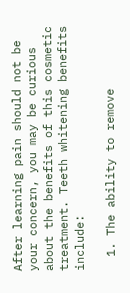After learning pain should not be your concern, you may be curious about the benefits of this cosmetic treatment. Teeth whitening benefits include:

  1. The ability to remove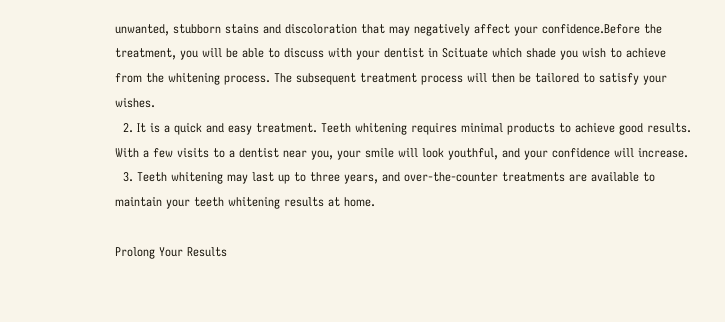unwanted, stubborn stains and discoloration that may negatively affect your confidence.Before the treatment, you will be able to discuss with your dentist in Scituate which shade you wish to achieve from the whitening process. The subsequent treatment process will then be tailored to satisfy your wishes.
  2. It is a quick and easy treatment. Teeth whitening requires minimal products to achieve good results. With a few visits to a dentist near you, your smile will look youthful, and your confidence will increase.
  3. Teeth whitening may last up to three years, and over-the-counter treatments are available to maintain your teeth whitening results at home.

Prolong Your Results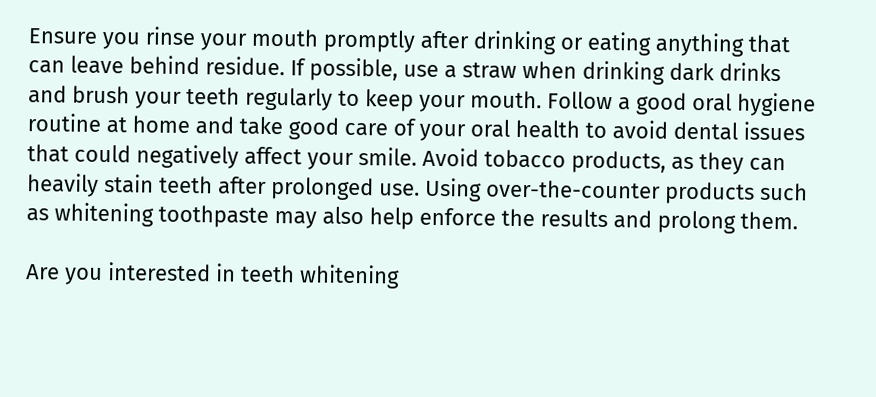Ensure you rinse your mouth promptly after drinking or eating anything that can leave behind residue. If possible, use a straw when drinking dark drinks and brush your teeth regularly to keep your mouth. Follow a good oral hygiene routine at home and take good care of your oral health to avoid dental issues that could negatively affect your smile. Avoid tobacco products, as they can heavily stain teeth after prolonged use. Using over-the-counter products such as whitening toothpaste may also help enforce the results and prolong them.

Are you interested in teeth whitening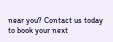near you? Contact us today to book your next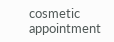cosmetic appointment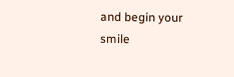and begin your smile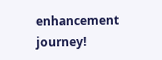enhancement journey!